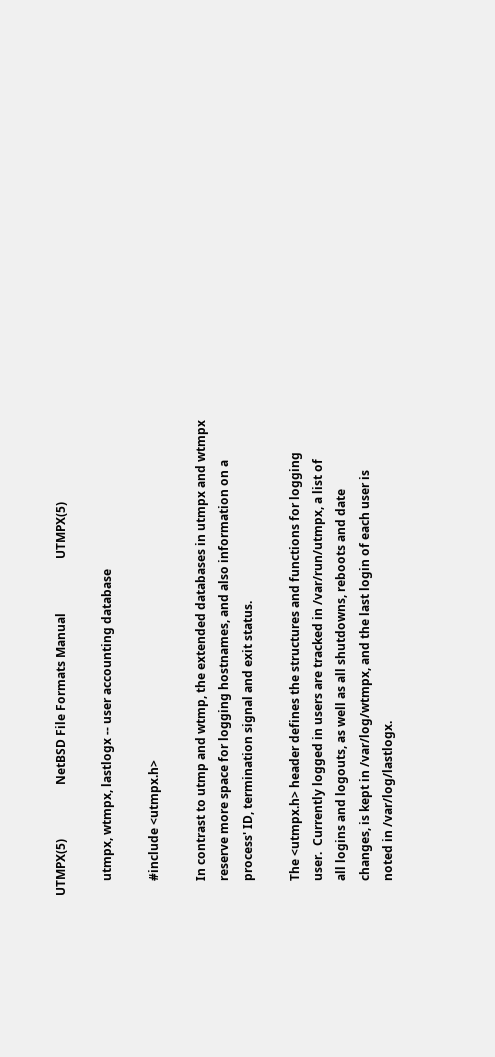UTMPX(5)                  NetBSD File Formats Manual                  UTMPX(5)

     utmpx, wtmpx, lastlogx -- user accounting database

     #include <utmpx.h>

     In contrast to utmp and wtmp, the extended databases in utmpx and wtmpx
     reserve more space for logging hostnames, and also information on a
     process' ID, termination signal and exit status.

     The <utmpx.h> header defines the structures and functions for logging
     user.  Currently logged in users are tracked in /var/run/utmpx, a list of
     all logins and logouts, as well as all shutdowns, reboots and date
     changes, is kept in /var/log/wtmpx, and the last login of each user is
     noted in /var/log/lastlogx.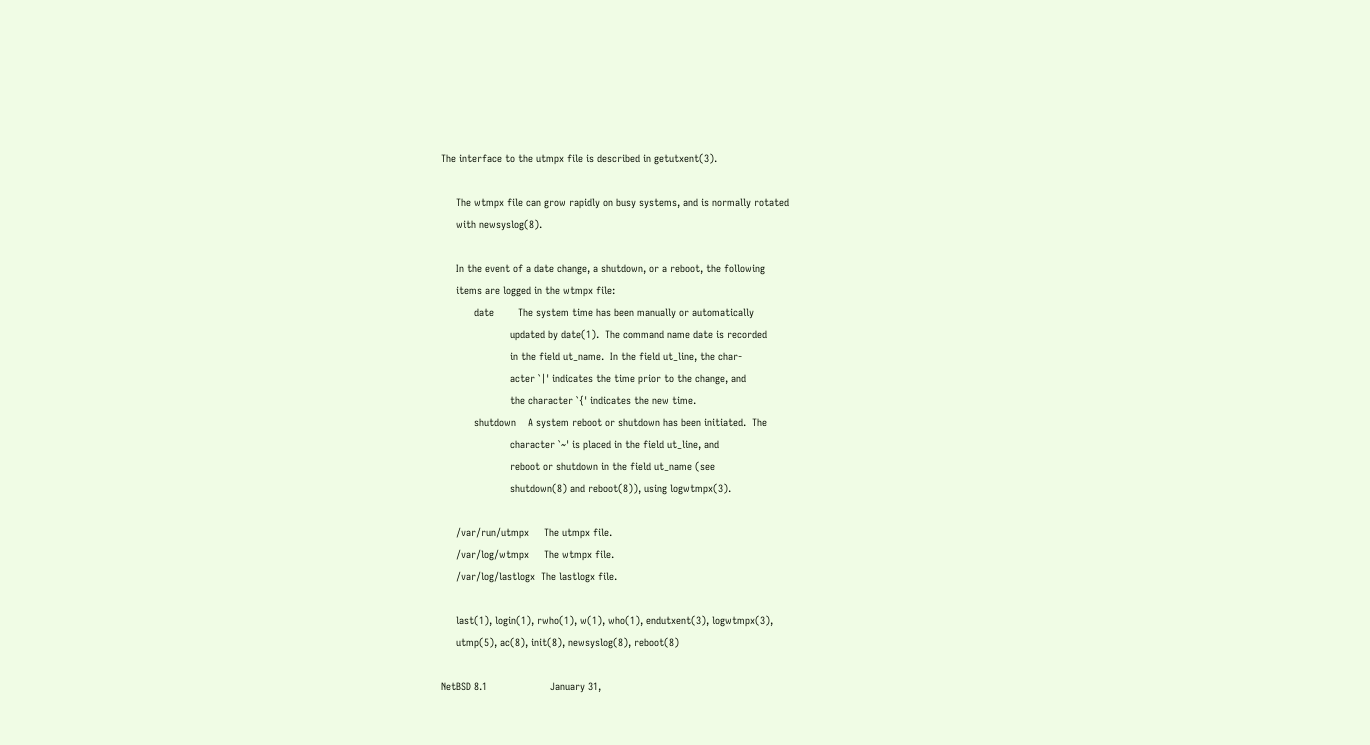The interface to the utmpx file is described in getutxent(3).

     The wtmpx file can grow rapidly on busy systems, and is normally rotated
     with newsyslog(8).

     In the event of a date change, a shutdown, or a reboot, the following
     items are logged in the wtmpx file:
           date        The system time has been manually or automatically
                       updated by date(1).  The command name date is recorded
                       in the field ut_name.  In the field ut_line, the char-
                       acter `|' indicates the time prior to the change, and
                       the character `{' indicates the new time.
           shutdown    A system reboot or shutdown has been initiated.  The
                       character `~' is placed in the field ut_line, and
                       reboot or shutdown in the field ut_name (see
                       shutdown(8) and reboot(8)), using logwtmpx(3).

     /var/run/utmpx     The utmpx file.
     /var/log/wtmpx     The wtmpx file.
     /var/log/lastlogx  The lastlogx file.

     last(1), login(1), rwho(1), w(1), who(1), endutxent(3), logwtmpx(3),
     utmp(5), ac(8), init(8), newsyslog(8), reboot(8)

NetBSD 8.1                     January 31,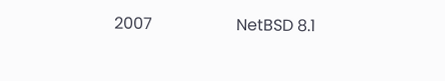2007                     NetBSD 8.1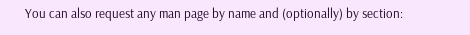You can also request any man page by name and (optionally) by section: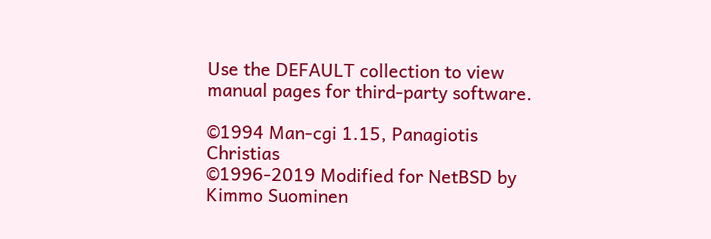Use the DEFAULT collection to view manual pages for third-party software.

©1994 Man-cgi 1.15, Panagiotis Christias
©1996-2019 Modified for NetBSD by Kimmo Suominen